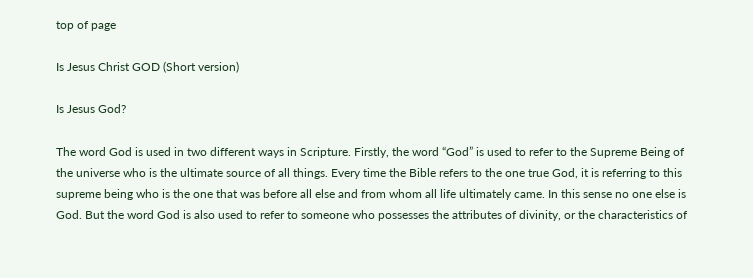top of page

Is Jesus Christ GOD (Short version)

Is Jesus God?

The word God is used in two different ways in Scripture. Firstly, the word “God” is used to refer to the Supreme Being of the universe who is the ultimate source of all things. Every time the Bible refers to the one true God, it is referring to this supreme being who is the one that was before all else and from whom all life ultimately came. In this sense no one else is God. But the word God is also used to refer to someone who possesses the attributes of divinity, or the characteristics of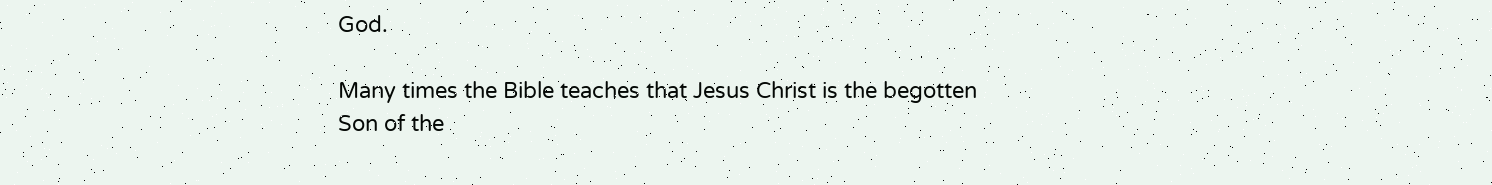God.

Many times the Bible teaches that Jesus Christ is the begotten Son of the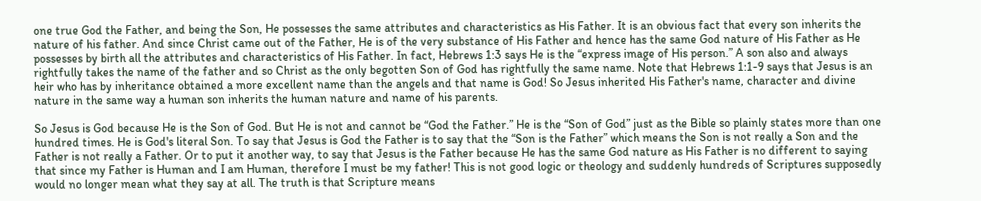one true God the Father, and being the Son, He possesses the same attributes and characteristics as His Father. It is an obvious fact that every son inherits the nature of his father. And since Christ came out of the Father, He is of the very substance of His Father and hence has the same God nature of His Father as He possesses by birth all the attributes and characteristics of His Father. In fact, Hebrews 1:3 says He is the “express image of His person.” A son also and always rightfully takes the name of the father and so Christ as the only begotten Son of God has rightfully the same name. Note that Hebrews 1:1-9 says that Jesus is an heir who has by inheritance obtained a more excellent name than the angels and that name is God! So Jesus inherited His Father's name, character and divine nature in the same way a human son inherits the human nature and name of his parents.

So Jesus is God because He is the Son of God. But He is not and cannot be “God the Father.” He is the “Son of God” just as the Bible so plainly states more than one hundred times. He is God's literal Son. To say that Jesus is God the Father is to say that the “Son is the Father” which means the Son is not really a Son and the Father is not really a Father. Or to put it another way, to say that Jesus is the Father because He has the same God nature as His Father is no different to saying that since my Father is Human and I am Human, therefore I must be my father! This is not good logic or theology and suddenly hundreds of Scriptures supposedly would no longer mean what they say at all. The truth is that Scripture means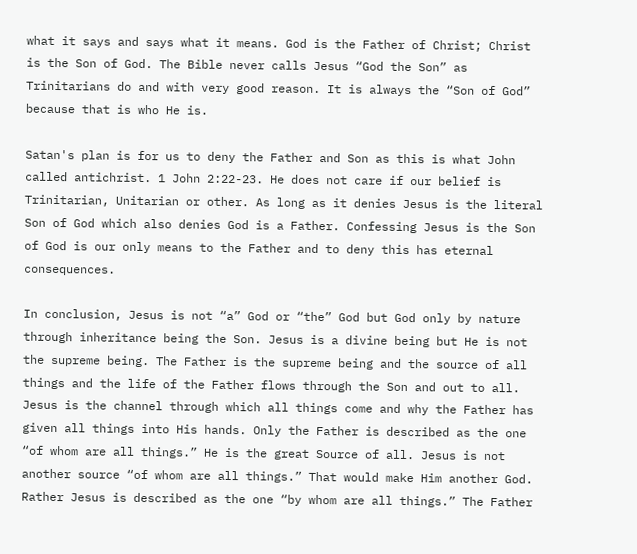what it says and says what it means. God is the Father of Christ; Christ is the Son of God. The Bible never calls Jesus “God the Son” as Trinitarians do and with very good reason. It is always the “Son of God” because that is who He is.

Satan's plan is for us to deny the Father and Son as this is what John called antichrist. 1 John 2:22-23. He does not care if our belief is Trinitarian, Unitarian or other. As long as it denies Jesus is the literal Son of God which also denies God is a Father. Confessing Jesus is the Son of God is our only means to the Father and to deny this has eternal consequences.

In conclusion, Jesus is not “a” God or “the” God but God only by nature through inheritance being the Son. Jesus is a divine being but He is not the supreme being. The Father is the supreme being and the source of all things and the life of the Father flows through the Son and out to all. Jesus is the channel through which all things come and why the Father has given all things into His hands. Only the Father is described as the one “of whom are all things.” He is the great Source of all. Jesus is not another source “of whom are all things.” That would make Him another God. Rather Jesus is described as the one “by whom are all things.” The Father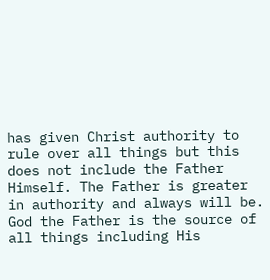has given Christ authority to rule over all things but this does not include the Father Himself. The Father is greater in authority and always will be. God the Father is the source of all things including His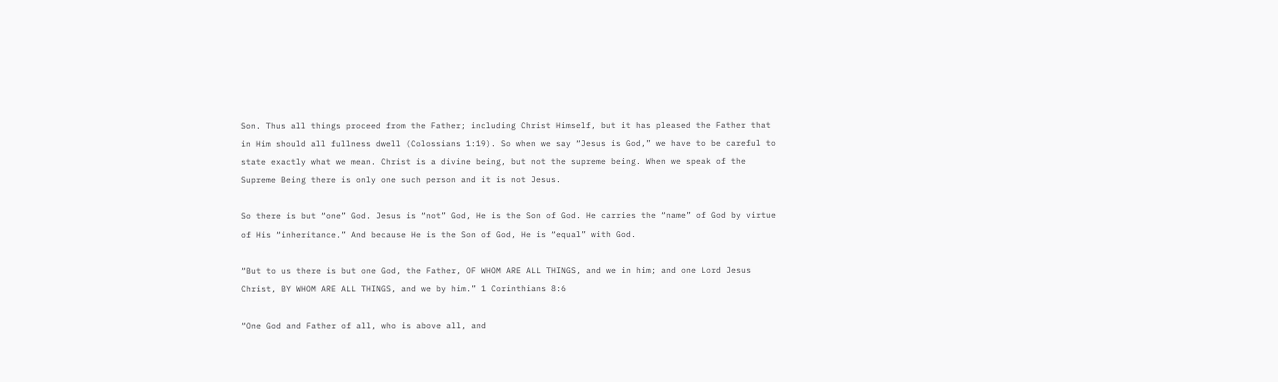Son. Thus all things proceed from the Father; including Christ Himself, but it has pleased the Father that in Him should all fullness dwell (Colossians 1:19). So when we say “Jesus is God,” we have to be careful to state exactly what we mean. Christ is a divine being, but not the supreme being. When we speak of the Supreme Being there is only one such person and it is not Jesus.

So there is but “one” God. Jesus is “not” God, He is the Son of God. He carries the “name” of God by virtue of His “inheritance.” And because He is the Son of God, He is “equal” with God.

“But to us there is but one God, the Father, OF WHOM ARE ALL THINGS, and we in him; and one Lord Jesus Christ, BY WHOM ARE ALL THINGS, and we by him.” 1 Corinthians 8:6

“One God and Father of all, who is above all, and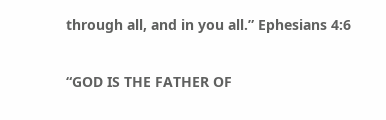through all, and in you all.” Ephesians 4:6

“GOD IS THE FATHER OF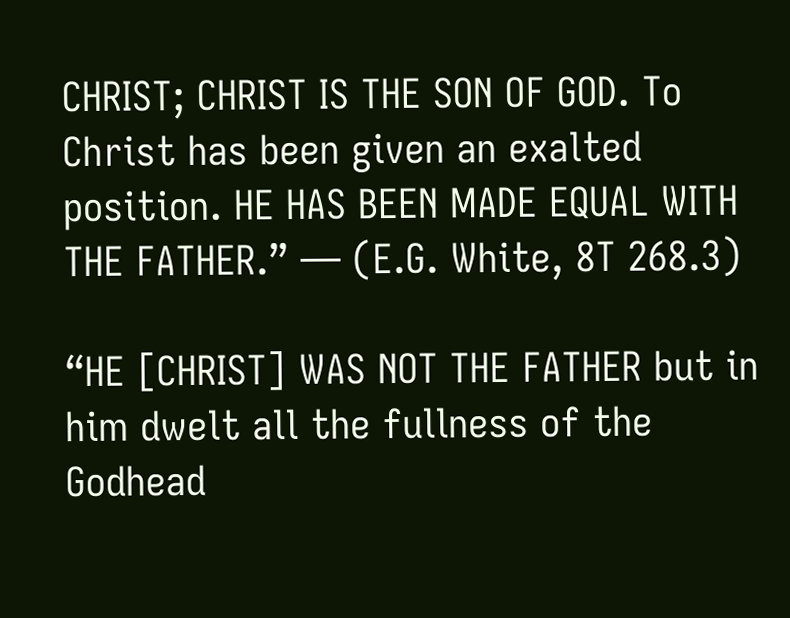CHRIST; CHRIST IS THE SON OF GOD. To Christ has been given an exalted position. HE HAS BEEN MADE EQUAL WITH THE FATHER.” — (E.G. White, 8T 268.3)

“HE [CHRIST] WAS NOT THE FATHER but in him dwelt all the fullness of the Godhead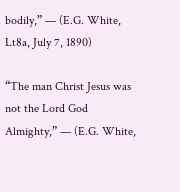bodily,” — (E.G. White, Lt8a, July 7, 1890)

“The man Christ Jesus was not the Lord God Almighty,” — (E.G. White,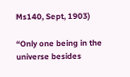Ms140, Sept, 1903)

“Only one being in the universe besides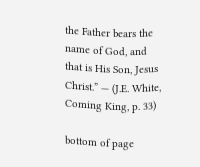the Father bears the name of God, and that is His Son, Jesus Christ.” — (J.E. White, Coming King, p. 33)

bottom of page